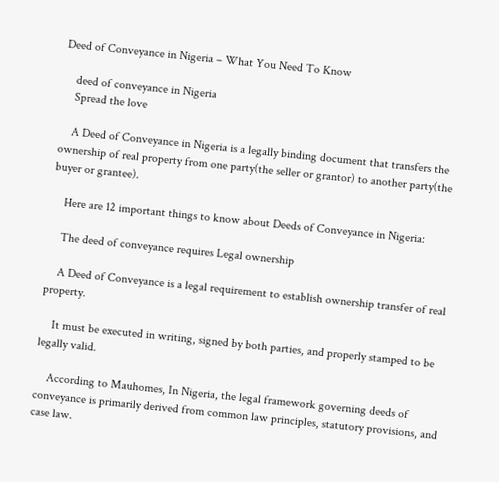Deed of Conveyance in Nigeria – What You Need To Know

    deed of conveyance in Nigeria
    Spread the love

    A Deed of Conveyance in Nigeria is a legally binding document that transfers the ownership of real property from one party(the seller or grantor) to another party(the buyer or grantee).

    Here are 12 important things to know about Deeds of Conveyance in Nigeria:

    The deed of conveyance requires Legal ownership

    A Deed of Conveyance is a legal requirement to establish ownership transfer of real property.

    It must be executed in writing, signed by both parties, and properly stamped to be legally valid.

    According to Mauhomes, In Nigeria, the legal framework governing deeds of conveyance is primarily derived from common law principles, statutory provisions, and case law.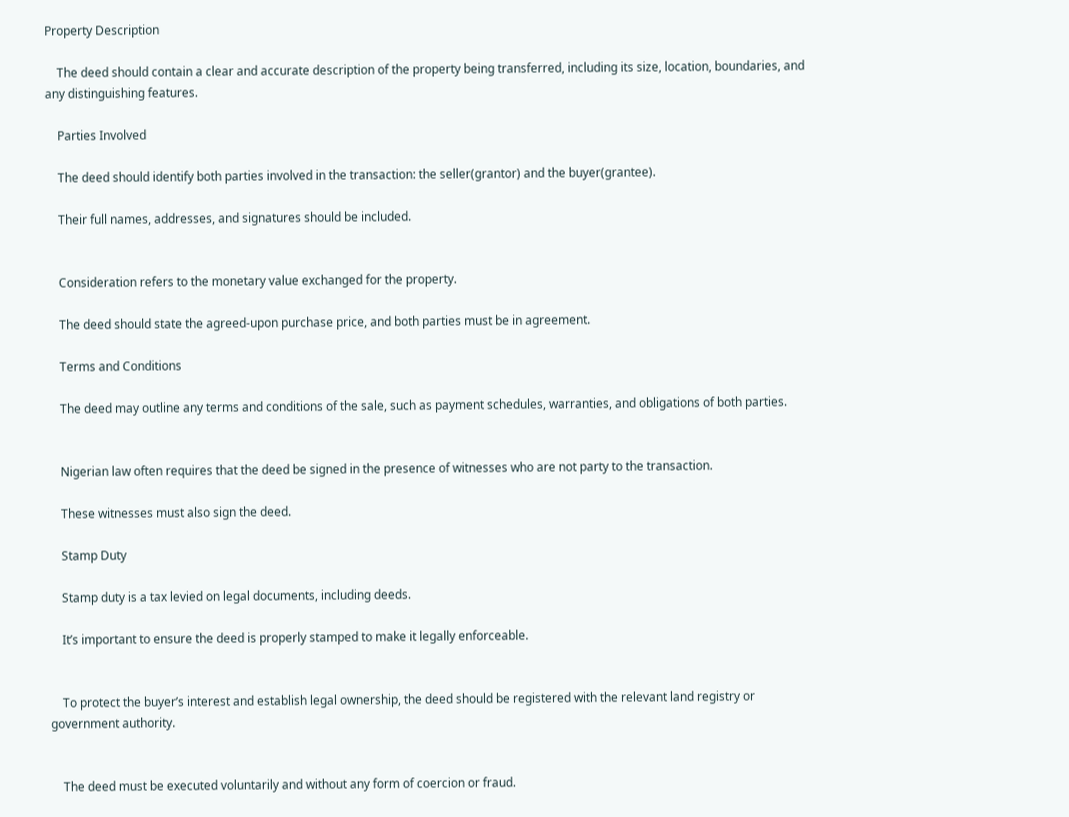Property Description

    The deed should contain a clear and accurate description of the property being transferred, including its size, location, boundaries, and any distinguishing features.

    Parties Involved

    The deed should identify both parties involved in the transaction: the seller(grantor) and the buyer(grantee).

    Their full names, addresses, and signatures should be included.


    Consideration refers to the monetary value exchanged for the property.

    The deed should state the agreed-upon purchase price, and both parties must be in agreement.

    Terms and Conditions

    The deed may outline any terms and conditions of the sale, such as payment schedules, warranties, and obligations of both parties.


    Nigerian law often requires that the deed be signed in the presence of witnesses who are not party to the transaction.

    These witnesses must also sign the deed.

    Stamp Duty

    Stamp duty is a tax levied on legal documents, including deeds.

    It’s important to ensure the deed is properly stamped to make it legally enforceable.


    To protect the buyer’s interest and establish legal ownership, the deed should be registered with the relevant land registry or government authority.


    The deed must be executed voluntarily and without any form of coercion or fraud.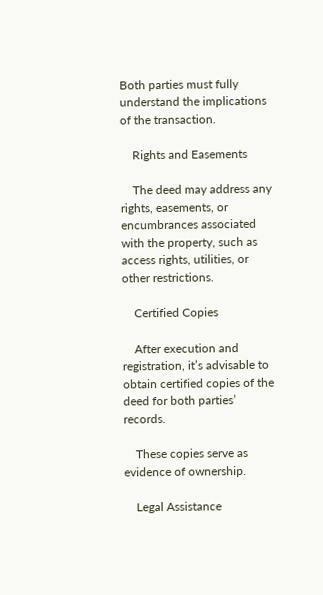Both parties must fully understand the implications of the transaction.

    Rights and Easements

    The deed may address any rights, easements, or encumbrances associated with the property, such as access rights, utilities, or other restrictions.

    Certified Copies

    After execution and registration, it’s advisable to obtain certified copies of the deed for both parties’ records.

    These copies serve as evidence of ownership.

    Legal Assistance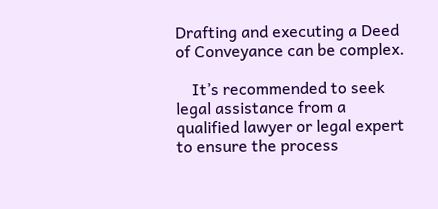Drafting and executing a Deed of Conveyance can be complex.

    It’s recommended to seek legal assistance from a qualified lawyer or legal expert to ensure the process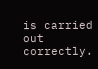is carried out correctly.